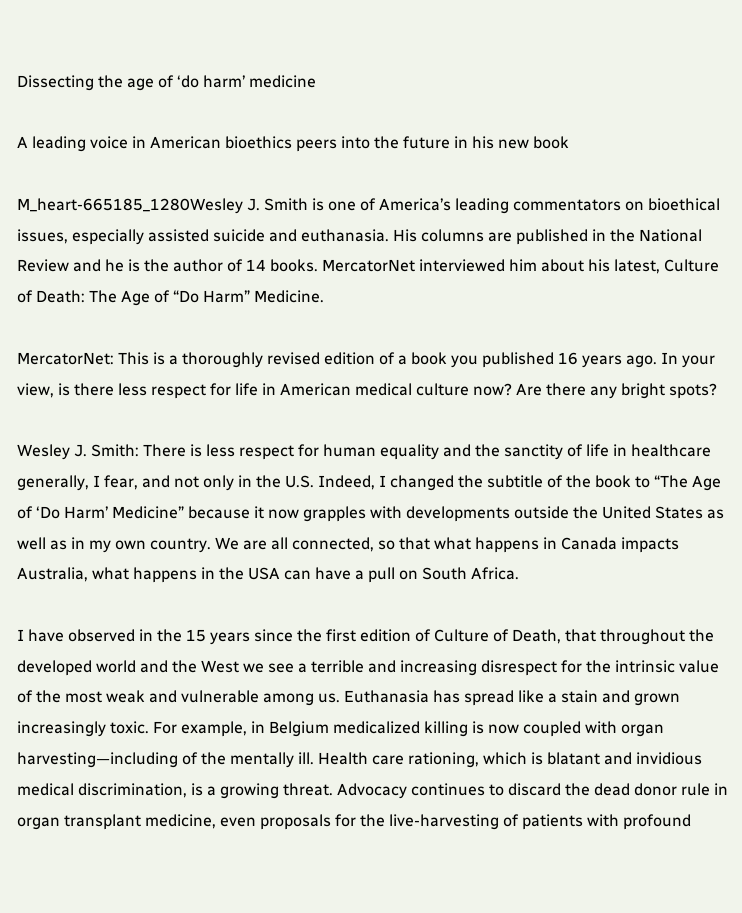Dissecting the age of ‘do harm’ medicine

A leading voice in American bioethics peers into the future in his new book

M_heart-665185_1280Wesley J. Smith is one of America’s leading commentators on bioethical issues, especially assisted suicide and euthanasia. His columns are published in the National Review and he is the author of 14 books. MercatorNet interviewed him about his latest, Culture of Death: The Age of “Do Harm” Medicine.

MercatorNet: This is a thoroughly revised edition of a book you published 16 years ago. In your view, is there less respect for life in American medical culture now? Are there any bright spots?

Wesley J. Smith: There is less respect for human equality and the sanctity of life in healthcare generally, I fear, and not only in the U.S. Indeed, I changed the subtitle of the book to “The Age of ‘Do Harm’ Medicine” because it now grapples with developments outside the United States as well as in my own country. We are all connected, so that what happens in Canada impacts Australia, what happens in the USA can have a pull on South Africa.

I have observed in the 15 years since the first edition of Culture of Death, that throughout the developed world and the West we see a terrible and increasing disrespect for the intrinsic value of the most weak and vulnerable among us. Euthanasia has spread like a stain and grown increasingly toxic. For example, in Belgium medicalized killing is now coupled with organ harvesting—including of the mentally ill. Health care rationing, which is blatant and invidious medical discrimination, is a growing threat. Advocacy continues to discard the dead donor rule in organ transplant medicine, even proposals for the live-harvesting of patients with profound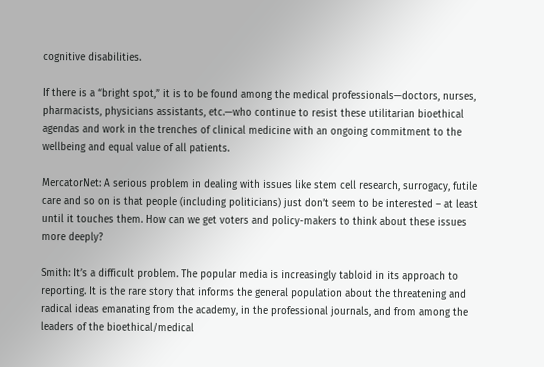cognitive disabilities.

If there is a “bright spot,” it is to be found among the medical professionals—doctors, nurses, pharmacists, physicians assistants, etc.—who continue to resist these utilitarian bioethical agendas and work in the trenches of clinical medicine with an ongoing commitment to the wellbeing and equal value of all patients.

MercatorNet: A serious problem in dealing with issues like stem cell research, surrogacy, futile care and so on is that people (including politicians) just don’t seem to be interested – at least until it touches them. How can we get voters and policy-makers to think about these issues more deeply?

Smith: It’s a difficult problem. The popular media is increasingly tabloid in its approach to reporting. It is the rare story that informs the general population about the threatening and radical ideas emanating from the academy, in the professional journals, and from among the leaders of the bioethical/medical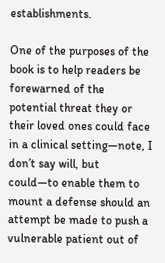establishments.

One of the purposes of the book is to help readers be forewarned of the potential threat they or their loved ones could face in a clinical setting—note, I don’t say will, but could—to enable them to mount a defense should an attempt be made to push a vulnerable patient out of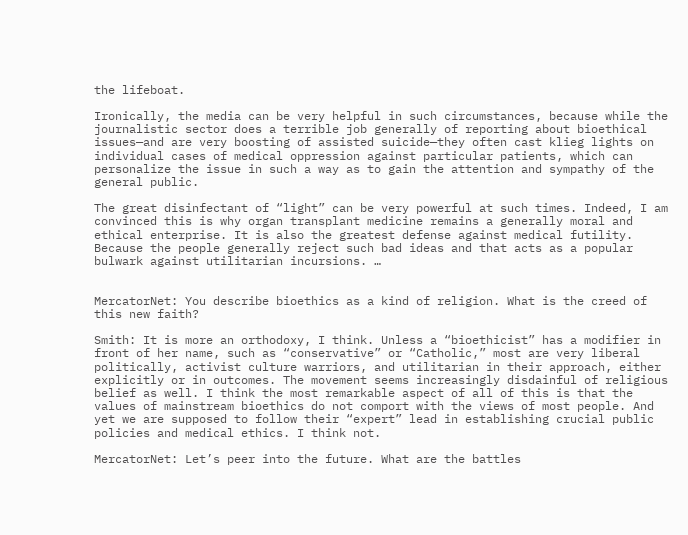the lifeboat.

Ironically, the media can be very helpful in such circumstances, because while the journalistic sector does a terrible job generally of reporting about bioethical issues—and are very boosting of assisted suicide—they often cast klieg lights on individual cases of medical oppression against particular patients, which can personalize the issue in such a way as to gain the attention and sympathy of the general public.

The great disinfectant of “light” can be very powerful at such times. Indeed, I am convinced this is why organ transplant medicine remains a generally moral and ethical enterprise. It is also the greatest defense against medical futility. Because the people generally reject such bad ideas and that acts as a popular bulwark against utilitarian incursions. …


MercatorNet: You describe bioethics as a kind of religion. What is the creed of this new faith?

Smith: It is more an orthodoxy, I think. Unless a “bioethicist” has a modifier in front of her name, such as “conservative” or “Catholic,” most are very liberal politically, activist culture warriors, and utilitarian in their approach, either explicitly or in outcomes. The movement seems increasingly disdainful of religious belief as well. I think the most remarkable aspect of all of this is that the values of mainstream bioethics do not comport with the views of most people. And yet we are supposed to follow their “expert” lead in establishing crucial public policies and medical ethics. I think not.

MercatorNet: Let’s peer into the future. What are the battles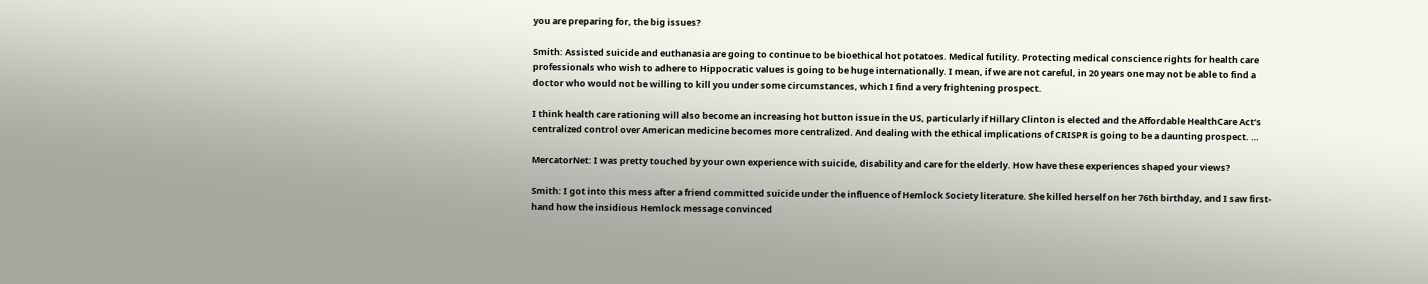you are preparing for, the big issues?

Smith: Assisted suicide and euthanasia are going to continue to be bioethical hot potatoes. Medical futility. Protecting medical conscience rights for health care professionals who wish to adhere to Hippocratic values is going to be huge internationally. I mean, if we are not careful, in 20 years one may not be able to find a doctor who would not be willing to kill you under some circumstances, which I find a very frightening prospect.

I think health care rationing will also become an increasing hot button issue in the US, particularly if Hillary Clinton is elected and the Affordable HealthCare Act’s centralized control over American medicine becomes more centralized. And dealing with the ethical implications of CRISPR is going to be a daunting prospect. …

MercatorNet: I was pretty touched by your own experience with suicide, disability and care for the elderly. How have these experiences shaped your views?

Smith: I got into this mess after a friend committed suicide under the influence of Hemlock Society literature. She killed herself on her 76th birthday, and I saw first-hand how the insidious Hemlock message convinced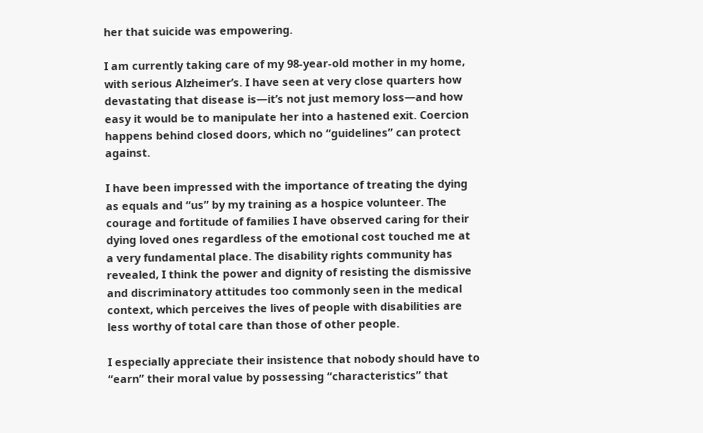her that suicide was empowering.

I am currently taking care of my 98-year-old mother in my home, with serious Alzheimer’s. I have seen at very close quarters how devastating that disease is—it’s not just memory loss—and how easy it would be to manipulate her into a hastened exit. Coercion happens behind closed doors, which no “guidelines” can protect against.

I have been impressed with the importance of treating the dying as equals and “us” by my training as a hospice volunteer. The courage and fortitude of families I have observed caring for their dying loved ones regardless of the emotional cost touched me at a very fundamental place. The disability rights community has revealed, I think the power and dignity of resisting the dismissive and discriminatory attitudes too commonly seen in the medical context, which perceives the lives of people with disabilities are less worthy of total care than those of other people.

I especially appreciate their insistence that nobody should have to “earn” their moral value by possessing “characteristics” that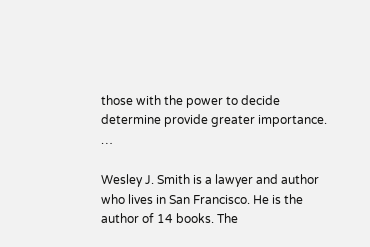those with the power to decide determine provide greater importance. …

Wesley J. Smith is a lawyer and author who lives in San Francisco. He is the author of 14 books. The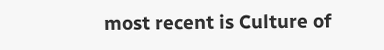most recent is Culture of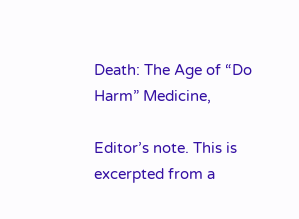Death: The Age of “Do Harm” Medicine,

Editor’s note. This is excerpted from a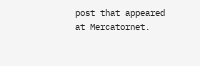post that appeared at Mercatornet.